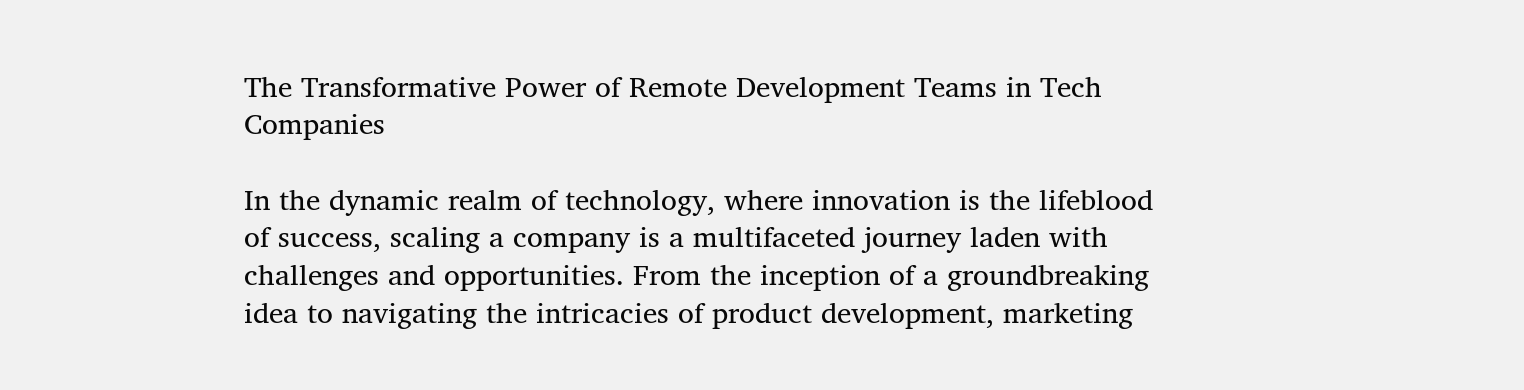The Transformative Power of Remote Development Teams in Tech Companies

In the dynamic realm of technology, where innovation is the lifeblood of success, scaling a company is a multifaceted journey laden with challenges and opportunities. From the inception of a groundbreaking idea to navigating the intricacies of product development, marketing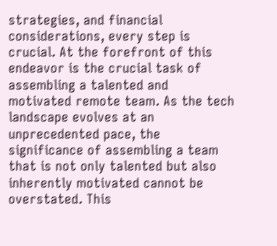strategies, and financial considerations, every step is crucial. At the forefront of this endeavor is the crucial task of assembling a talented and motivated remote team. As the tech landscape evolves at an unprecedented pace, the significance of assembling a team that is not only talented but also inherently motivated cannot be overstated. This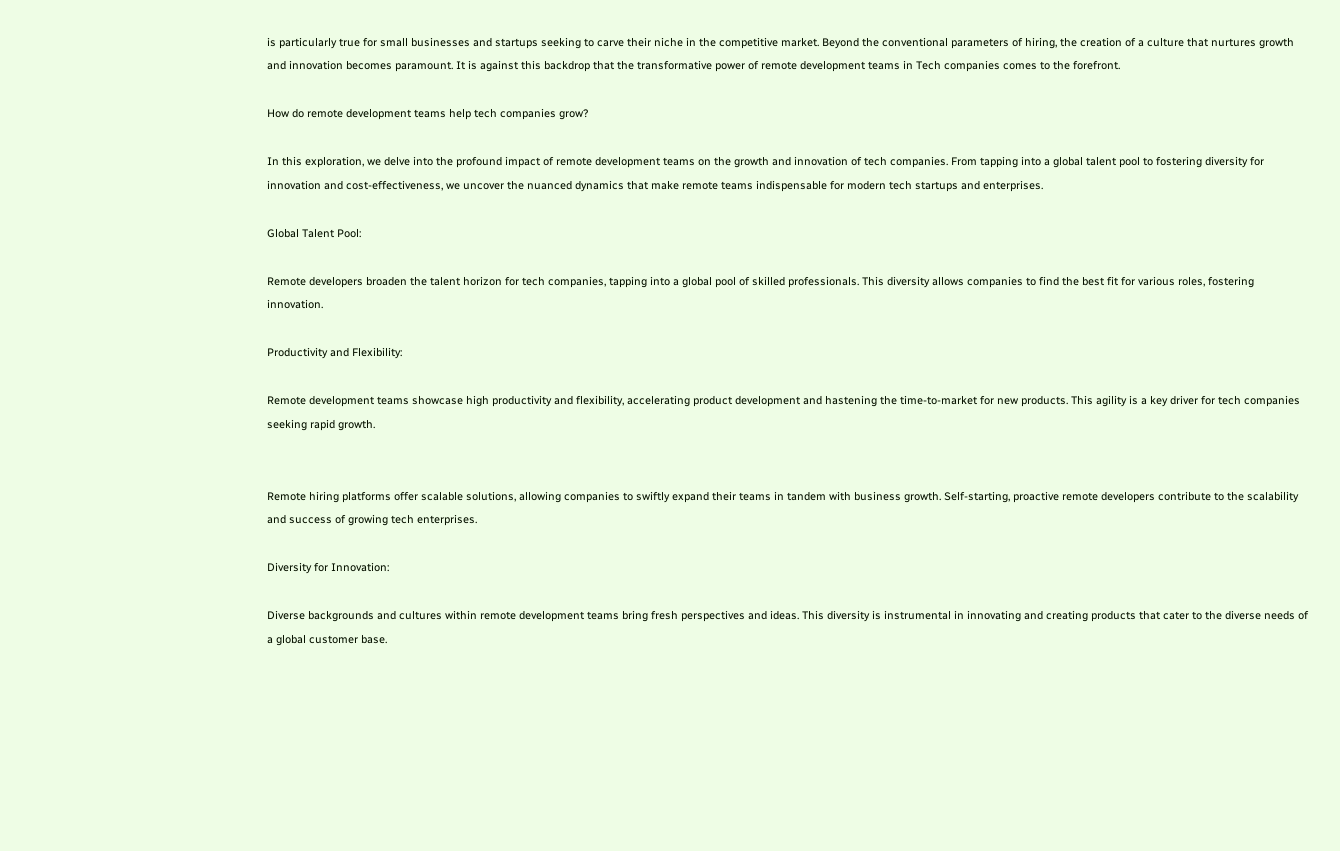is particularly true for small businesses and startups seeking to carve their niche in the competitive market. Beyond the conventional parameters of hiring, the creation of a culture that nurtures growth and innovation becomes paramount. It is against this backdrop that the transformative power of remote development teams in Tech companies comes to the forefront.

How do remote development teams help tech companies grow?

In this exploration, we delve into the profound impact of remote development teams on the growth and innovation of tech companies. From tapping into a global talent pool to fostering diversity for innovation and cost-effectiveness, we uncover the nuanced dynamics that make remote teams indispensable for modern tech startups and enterprises.

Global Talent Pool:

Remote developers broaden the talent horizon for tech companies, tapping into a global pool of skilled professionals. This diversity allows companies to find the best fit for various roles, fostering innovation.

Productivity and Flexibility:

Remote development teams showcase high productivity and flexibility, accelerating product development and hastening the time-to-market for new products. This agility is a key driver for tech companies seeking rapid growth.


Remote hiring platforms offer scalable solutions, allowing companies to swiftly expand their teams in tandem with business growth. Self-starting, proactive remote developers contribute to the scalability and success of growing tech enterprises.

Diversity for Innovation:

Diverse backgrounds and cultures within remote development teams bring fresh perspectives and ideas. This diversity is instrumental in innovating and creating products that cater to the diverse needs of a global customer base.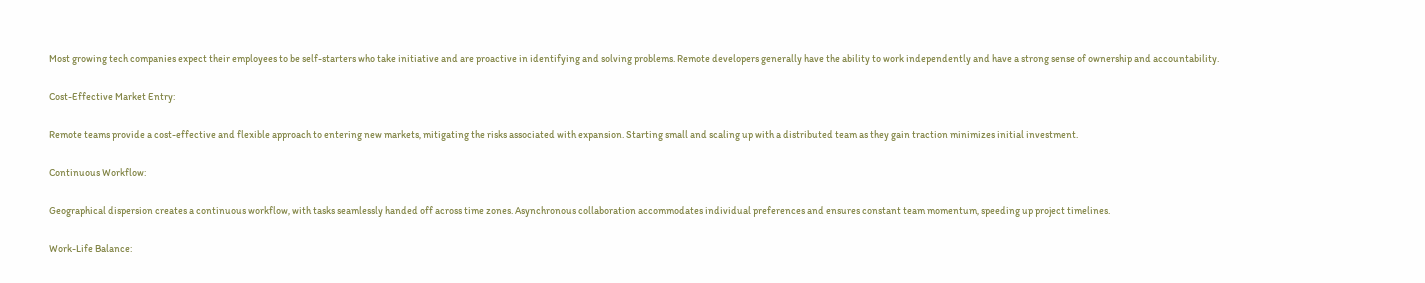Most growing tech companies expect their employees to be self-starters who take initiative and are proactive in identifying and solving problems. Remote developers generally have the ability to work independently and have a strong sense of ownership and accountability.

Cost-Effective Market Entry:

Remote teams provide a cost-effective and flexible approach to entering new markets, mitigating the risks associated with expansion. Starting small and scaling up with a distributed team as they gain traction minimizes initial investment.

Continuous Workflow:

Geographical dispersion creates a continuous workflow, with tasks seamlessly handed off across time zones. Asynchronous collaboration accommodates individual preferences and ensures constant team momentum, speeding up project timelines.

Work-Life Balance: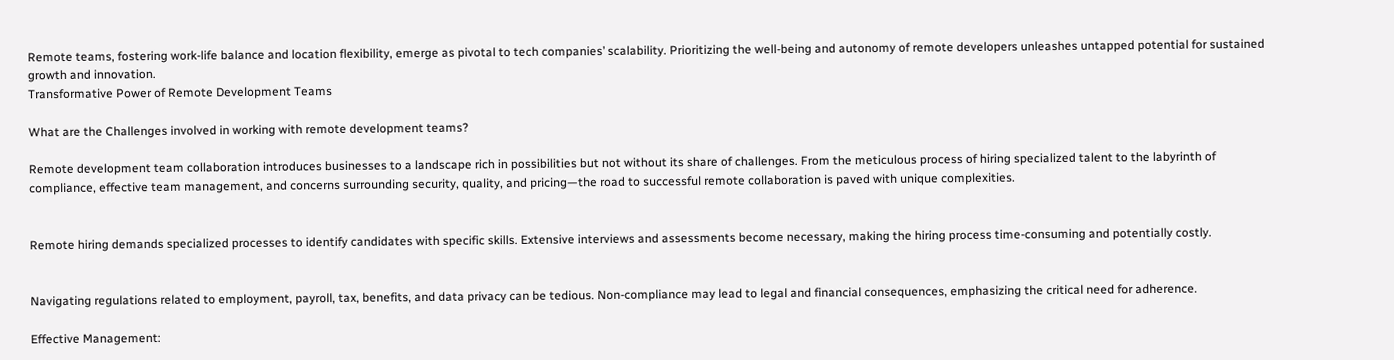Remote teams, fostering work-life balance and location flexibility, emerge as pivotal to tech companies’ scalability. Prioritizing the well-being and autonomy of remote developers unleashes untapped potential for sustained growth and innovation.
Transformative Power of Remote Development Teams

What are the Challenges involved in working with remote development teams?

Remote development team collaboration introduces businesses to a landscape rich in possibilities but not without its share of challenges. From the meticulous process of hiring specialized talent to the labyrinth of compliance, effective team management, and concerns surrounding security, quality, and pricing—the road to successful remote collaboration is paved with unique complexities.


Remote hiring demands specialized processes to identify candidates with specific skills. Extensive interviews and assessments become necessary, making the hiring process time-consuming and potentially costly.


Navigating regulations related to employment, payroll, tax, benefits, and data privacy can be tedious. Non-compliance may lead to legal and financial consequences, emphasizing the critical need for adherence.

Effective Management: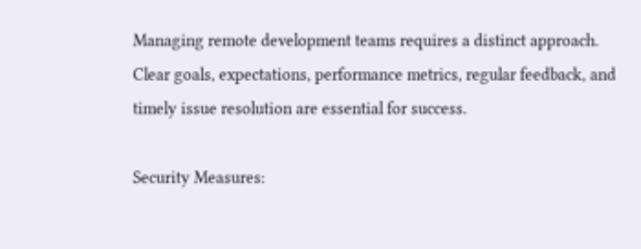Managing remote development teams requires a distinct approach. Clear goals, expectations, performance metrics, regular feedback, and timely issue resolution are essential for success.

Security Measures: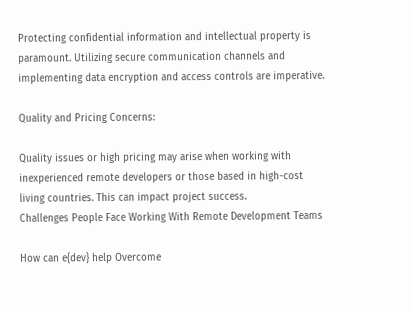Protecting confidential information and intellectual property is paramount. Utilizing secure communication channels and implementing data encryption and access controls are imperative.

Quality and Pricing Concerns:

Quality issues or high pricing may arise when working with inexperienced remote developers or those based in high-cost living countries. This can impact project success.
Challenges People Face Working With Remote Development Teams

How can e{dev} help Overcome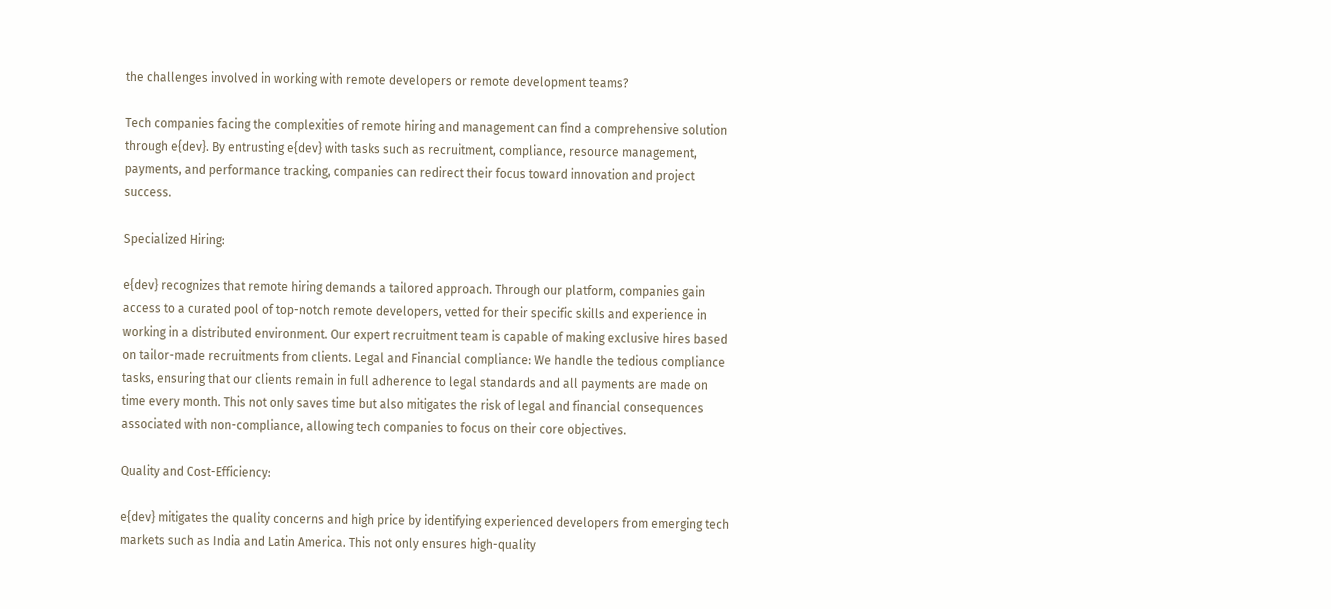the challenges involved in working with remote developers or remote development teams?

Tech companies facing the complexities of remote hiring and management can find a comprehensive solution through e{dev}. By entrusting e{dev} with tasks such as recruitment, compliance, resource management, payments, and performance tracking, companies can redirect their focus toward innovation and project success.

Specialized Hiring:

e{dev} recognizes that remote hiring demands a tailored approach. Through our platform, companies gain access to a curated pool of top-notch remote developers, vetted for their specific skills and experience in working in a distributed environment. Our expert recruitment team is capable of making exclusive hires based on tailor-made recruitments from clients. Legal and Financial compliance: We handle the tedious compliance tasks, ensuring that our clients remain in full adherence to legal standards and all payments are made on time every month. This not only saves time but also mitigates the risk of legal and financial consequences associated with non-compliance, allowing tech companies to focus on their core objectives.

Quality and Cost-Efficiency:

e{dev} mitigates the quality concerns and high price by identifying experienced developers from emerging tech markets such as India and Latin America. This not only ensures high-quality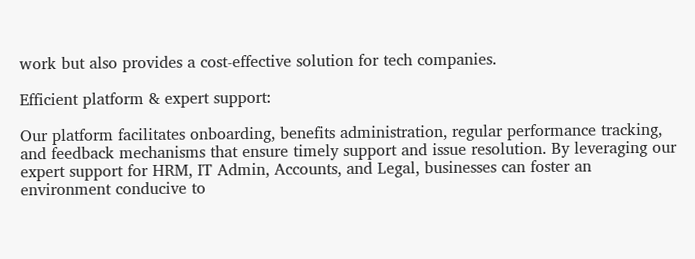work but also provides a cost-effective solution for tech companies.

Efficient platform & expert support:

Our platform facilitates onboarding, benefits administration, regular performance tracking, and feedback mechanisms that ensure timely support and issue resolution. By leveraging our expert support for HRM, IT Admin, Accounts, and Legal, businesses can foster an environment conducive to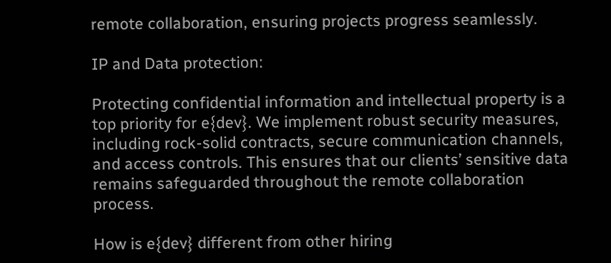remote collaboration, ensuring projects progress seamlessly.

IP and Data protection:

Protecting confidential information and intellectual property is a top priority for e{dev}. We implement robust security measures, including rock-solid contracts, secure communication channels, and access controls. This ensures that our clients’ sensitive data remains safeguarded throughout the remote collaboration process.

How is e{dev} different from other hiring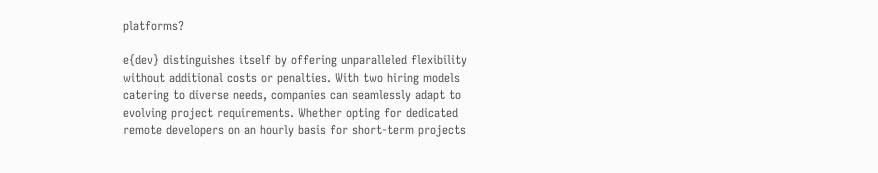platforms?

e{dev} distinguishes itself by offering unparalleled flexibility without additional costs or penalties. With two hiring models catering to diverse needs, companies can seamlessly adapt to evolving project requirements. Whether opting for dedicated remote developers on an hourly basis for short-term projects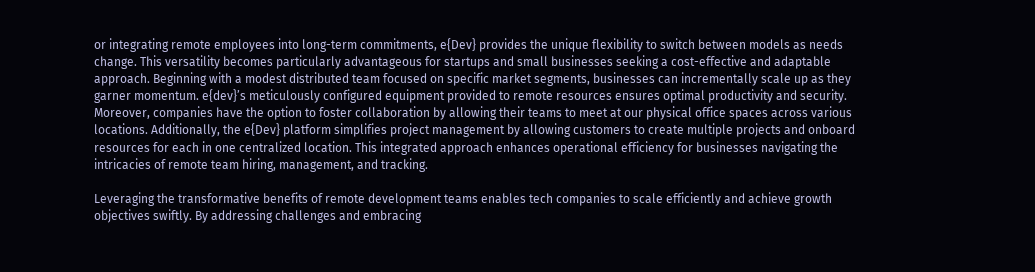or integrating remote employees into long-term commitments, e{Dev} provides the unique flexibility to switch between models as needs change. This versatility becomes particularly advantageous for startups and small businesses seeking a cost-effective and adaptable approach. Beginning with a modest distributed team focused on specific market segments, businesses can incrementally scale up as they garner momentum. e{dev}’s meticulously configured equipment provided to remote resources ensures optimal productivity and security. Moreover, companies have the option to foster collaboration by allowing their teams to meet at our physical office spaces across various locations. Additionally, the e{Dev} platform simplifies project management by allowing customers to create multiple projects and onboard resources for each in one centralized location. This integrated approach enhances operational efficiency for businesses navigating the intricacies of remote team hiring, management, and tracking.

Leveraging the transformative benefits of remote development teams enables tech companies to scale efficiently and achieve growth objectives swiftly. By addressing challenges and embracing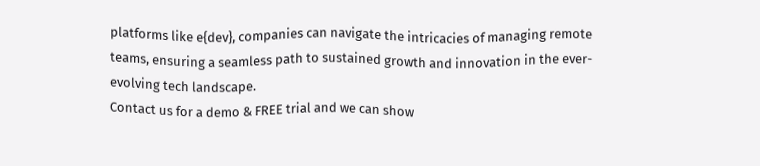platforms like e{dev}, companies can navigate the intricacies of managing remote teams, ensuring a seamless path to sustained growth and innovation in the ever-evolving tech landscape.
Contact us for a demo & FREE trial and we can show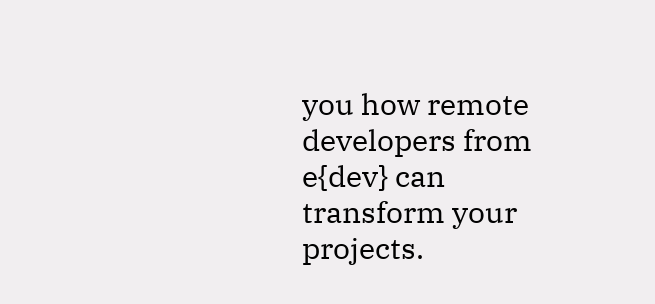you how remote developers from e{dev} can transform your projects.